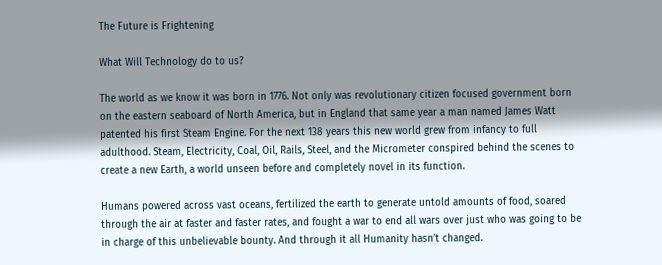The Future is Frightening

What Will Technology do to us?

The world as we know it was born in 1776. Not only was revolutionary citizen focused government born on the eastern seaboard of North America, but in England that same year a man named James Watt patented his first Steam Engine. For the next 138 years this new world grew from infancy to full adulthood. Steam, Electricity, Coal, Oil, Rails, Steel, and the Micrometer conspired behind the scenes to create a new Earth, a world unseen before and completely novel in its function.

Humans powered across vast oceans, fertilized the earth to generate untold amounts of food, soared through the air at faster and faster rates, and fought a war to end all wars over just who was going to be in charge of this unbelievable bounty. And through it all Humanity hasn’t changed.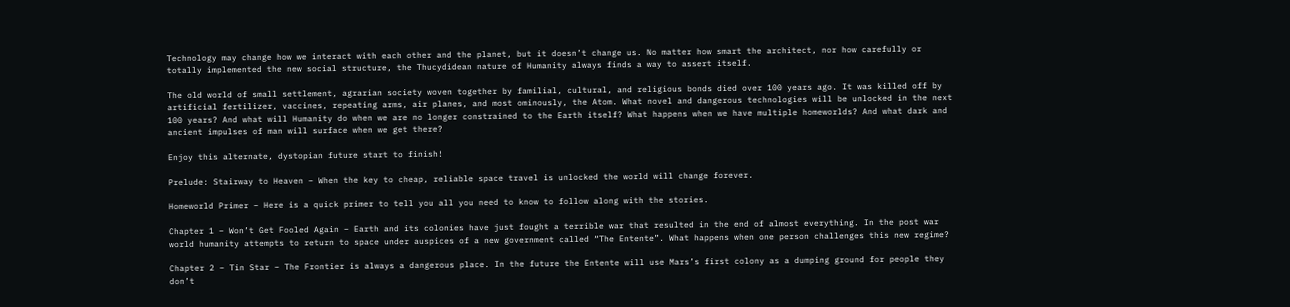Technology may change how we interact with each other and the planet, but it doesn’t change us. No matter how smart the architect, nor how carefully or totally implemented the new social structure, the Thucydidean nature of Humanity always finds a way to assert itself.

The old world of small settlement, agrarian society woven together by familial, cultural, and religious bonds died over 100 years ago. It was killed off by artificial fertilizer, vaccines, repeating arms, air planes, and most ominously, the Atom. What novel and dangerous technologies will be unlocked in the next 100 years? And what will Humanity do when we are no longer constrained to the Earth itself? What happens when we have multiple homeworlds? And what dark and ancient impulses of man will surface when we get there?

Enjoy this alternate, dystopian future start to finish!

Prelude: Stairway to Heaven – When the key to cheap, reliable space travel is unlocked the world will change forever.

Homeworld Primer – Here is a quick primer to tell you all you need to know to follow along with the stories.

Chapter 1 – Won’t Get Fooled Again – Earth and its colonies have just fought a terrible war that resulted in the end of almost everything. In the post war world humanity attempts to return to space under auspices of a new government called “The Entente”. What happens when one person challenges this new regime?

Chapter 2 – Tin Star – The Frontier is always a dangerous place. In the future the Entente will use Mars’s first colony as a dumping ground for people they don’t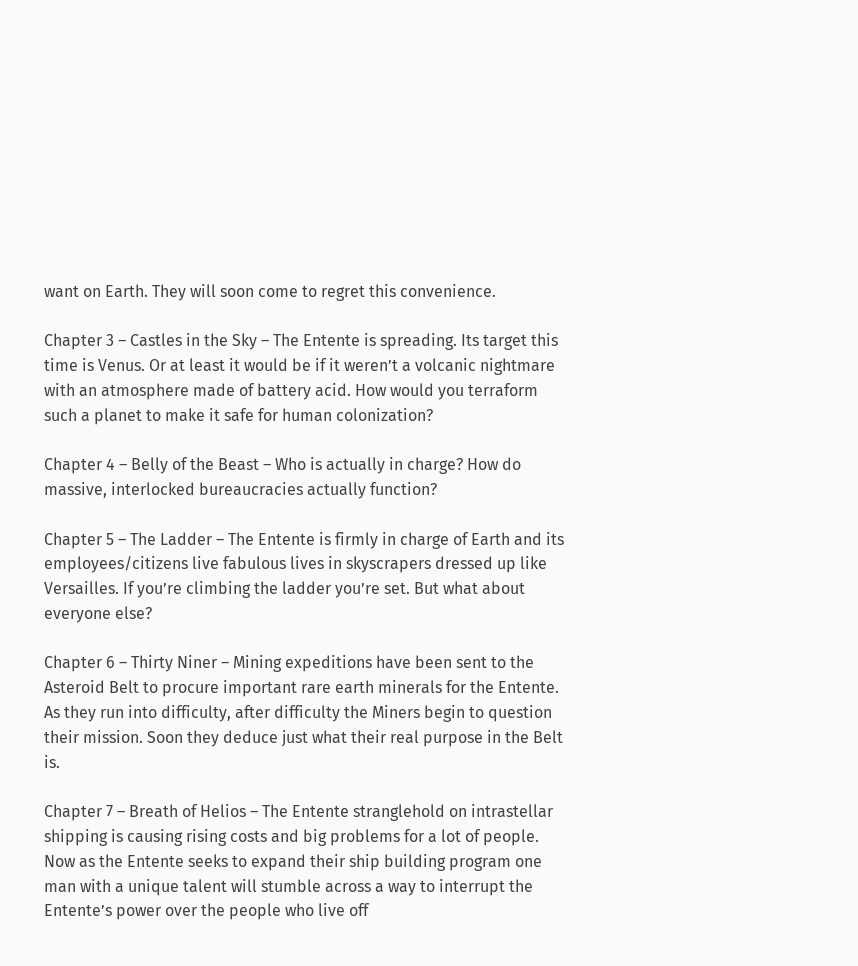want on Earth. They will soon come to regret this convenience.

Chapter 3 – Castles in the Sky – The Entente is spreading. Its target this time is Venus. Or at least it would be if it weren’t a volcanic nightmare with an atmosphere made of battery acid. How would you terraform such a planet to make it safe for human colonization?

Chapter 4 – Belly of the Beast – Who is actually in charge? How do massive, interlocked bureaucracies actually function?

Chapter 5 – The Ladder – The Entente is firmly in charge of Earth and its employees/citizens live fabulous lives in skyscrapers dressed up like Versailles. If you’re climbing the ladder you’re set. But what about everyone else?

Chapter 6 – Thirty Niner – Mining expeditions have been sent to the Asteroid Belt to procure important rare earth minerals for the Entente. As they run into difficulty, after difficulty the Miners begin to question their mission. Soon they deduce just what their real purpose in the Belt is.

Chapter 7 – Breath of Helios – The Entente stranglehold on intrastellar shipping is causing rising costs and big problems for a lot of people. Now as the Entente seeks to expand their ship building program one man with a unique talent will stumble across a way to interrupt the Entente’s power over the people who live off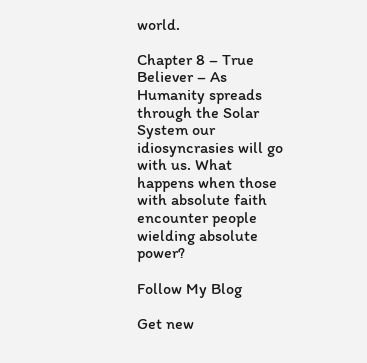world.

Chapter 8 – True Believer – As Humanity spreads through the Solar System our idiosyncrasies will go with us. What happens when those with absolute faith encounter people wielding absolute power?

Follow My Blog

Get new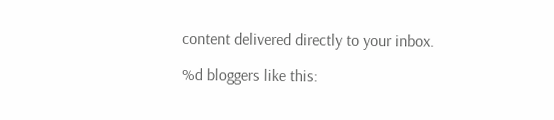content delivered directly to your inbox.

%d bloggers like this: